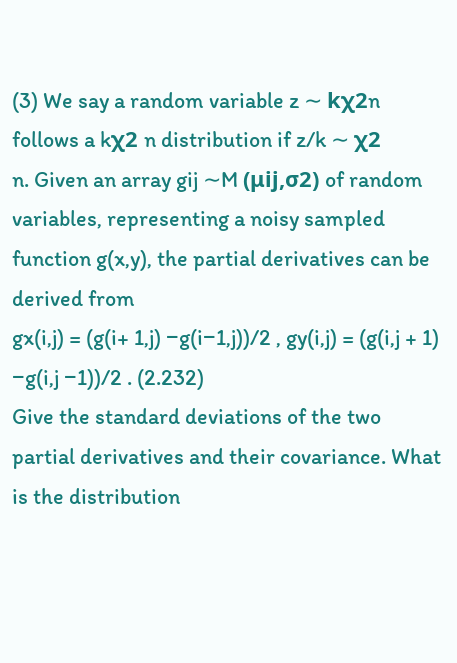(3) We say a random variable z ∼ kχ2n follows a kχ2 n distribution if z/k ∼ χ2
n. Given an array gij ∼M (μij,σ2) of random variables, representing a noisy sampled function g(x,y), the partial derivatives can be derived from
gx(i,j) = (g(i+ 1,j) −g(i−1,j))/2 , gy(i,j) = (g(i,j + 1) −g(i,j −1))/2 . (2.232)
Give the standard deviations of the two partial derivatives and their covariance. What is the distribution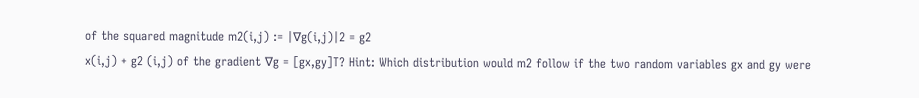of the squared magnitude m2(i,j) := |∇g(i,j)|2 = g2
x(i,j) + g2 (i,j) of the gradient ∇g = [gx,gy]T? Hint: Which distribution would m2 follow if the two random variables gx and gy were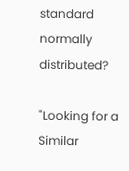standard normally distributed?

"Looking for a Similar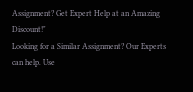Assignment? Get Expert Help at an Amazing Discount!"
Looking for a Similar Assignment? Our Experts can help. Use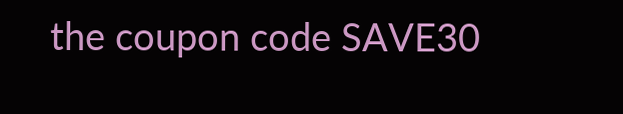the coupon code SAVE30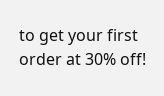to get your first order at 30% off!